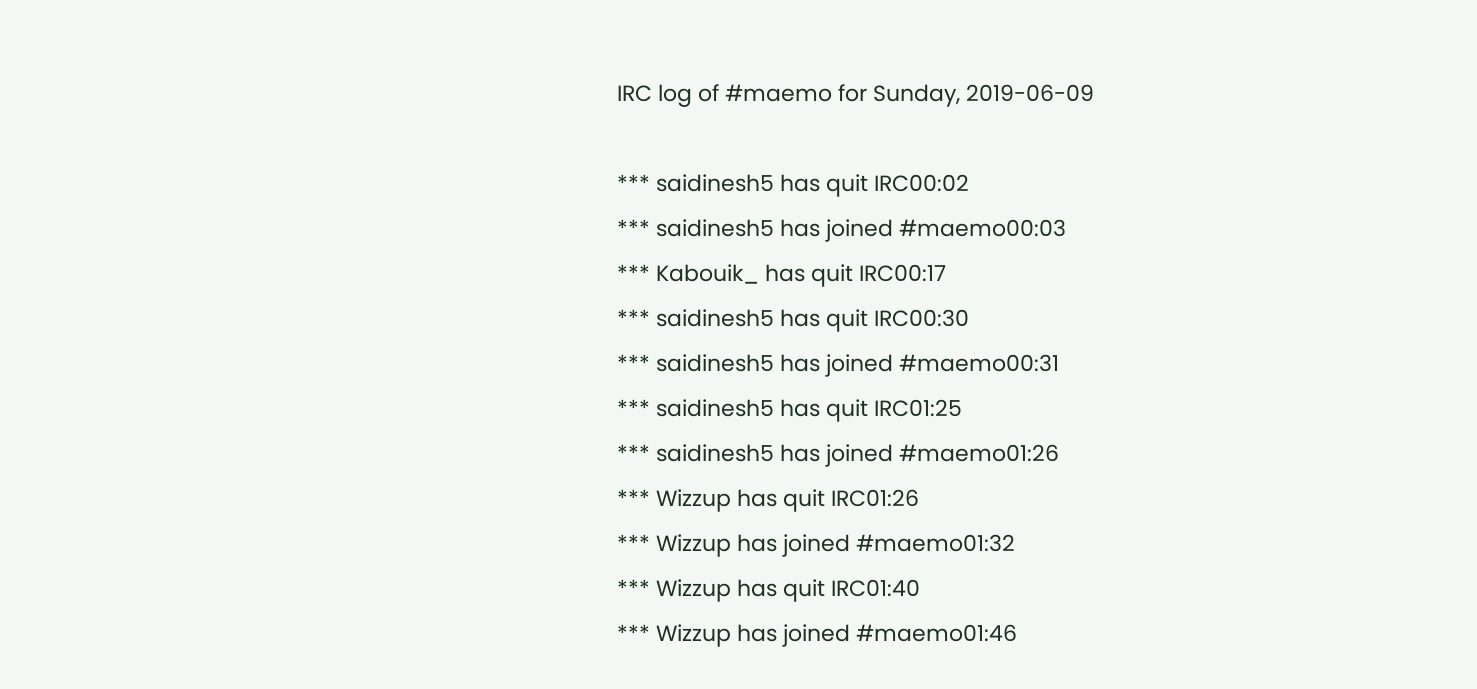IRC log of #maemo for Sunday, 2019-06-09

*** saidinesh5 has quit IRC00:02
*** saidinesh5 has joined #maemo00:03
*** Kabouik_ has quit IRC00:17
*** saidinesh5 has quit IRC00:30
*** saidinesh5 has joined #maemo00:31
*** saidinesh5 has quit IRC01:25
*** saidinesh5 has joined #maemo01:26
*** Wizzup has quit IRC01:26
*** Wizzup has joined #maemo01:32
*** Wizzup has quit IRC01:40
*** Wizzup has joined #maemo01:46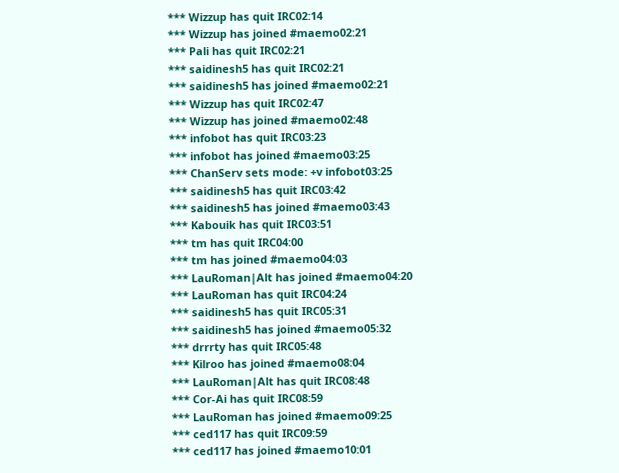*** Wizzup has quit IRC02:14
*** Wizzup has joined #maemo02:21
*** Pali has quit IRC02:21
*** saidinesh5 has quit IRC02:21
*** saidinesh5 has joined #maemo02:21
*** Wizzup has quit IRC02:47
*** Wizzup has joined #maemo02:48
*** infobot has quit IRC03:23
*** infobot has joined #maemo03:25
*** ChanServ sets mode: +v infobot03:25
*** saidinesh5 has quit IRC03:42
*** saidinesh5 has joined #maemo03:43
*** Kabouik has quit IRC03:51
*** tm has quit IRC04:00
*** tm has joined #maemo04:03
*** LauRoman|Alt has joined #maemo04:20
*** LauRoman has quit IRC04:24
*** saidinesh5 has quit IRC05:31
*** saidinesh5 has joined #maemo05:32
*** drrrty has quit IRC05:48
*** Kilroo has joined #maemo08:04
*** LauRoman|Alt has quit IRC08:48
*** Cor-Ai has quit IRC08:59
*** LauRoman has joined #maemo09:25
*** ced117 has quit IRC09:59
*** ced117 has joined #maemo10:01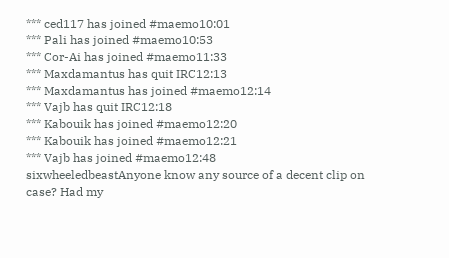*** ced117 has joined #maemo10:01
*** Pali has joined #maemo10:53
*** Cor-Ai has joined #maemo11:33
*** Maxdamantus has quit IRC12:13
*** Maxdamantus has joined #maemo12:14
*** Vajb has quit IRC12:18
*** Kabouik has joined #maemo12:20
*** Kabouik has joined #maemo12:21
*** Vajb has joined #maemo12:48
sixwheeledbeastAnyone know any source of a decent clip on case? Had my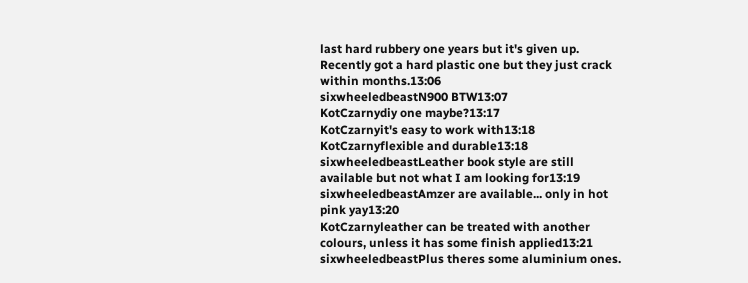last hard rubbery one years but it's given up. Recently got a hard plastic one but they just crack within months.13:06
sixwheeledbeastN900 BTW13:07
KotCzarnydiy one maybe?13:17
KotCzarnyit's easy to work with13:18
KotCzarnyflexible and durable13:18
sixwheeledbeastLeather book style are still available but not what I am looking for13:19
sixwheeledbeastAmzer are available... only in hot pink yay13:20
KotCzarnyleather can be treated with another colours, unless it has some finish applied13:21
sixwheeledbeastPlus theres some aluminium ones.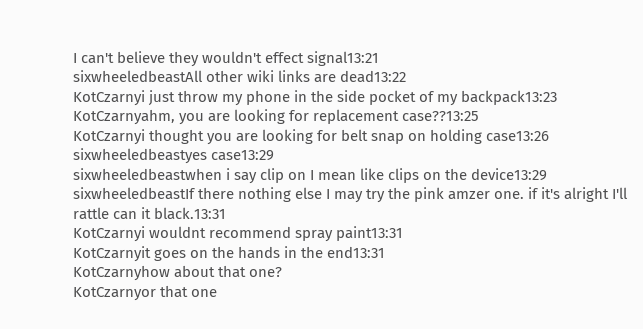I can't believe they wouldn't effect signal13:21
sixwheeledbeastAll other wiki links are dead13:22
KotCzarnyi just throw my phone in the side pocket of my backpack13:23
KotCzarnyahm, you are looking for replacement case??13:25
KotCzarnyi thought you are looking for belt snap on holding case13:26
sixwheeledbeastyes case13:29
sixwheeledbeastwhen i say clip on I mean like clips on the device13:29
sixwheeledbeastIf there nothing else I may try the pink amzer one. if it's alright I'll rattle can it black.13:31
KotCzarnyi wouldnt recommend spray paint13:31
KotCzarnyit goes on the hands in the end13:31
KotCzarnyhow about that one?
KotCzarnyor that one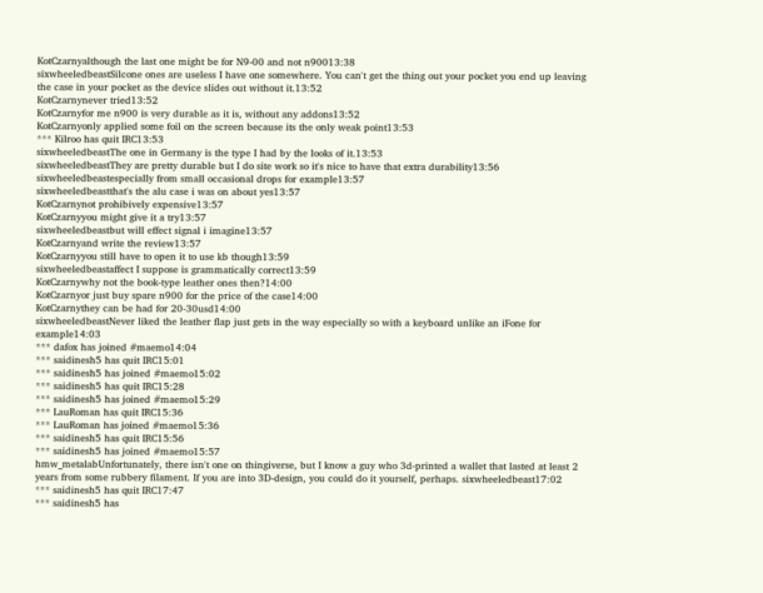KotCzarnyalthough the last one might be for N9-00 and not n90013:38
sixwheeledbeastSilcone ones are useless I have one somewhere. You can't get the thing out your pocket you end up leaving the case in your pocket as the device slides out without it.13:52
KotCzarnynever tried13:52
KotCzarnyfor me n900 is very durable as it is, without any addons13:52
KotCzarnyonly applied some foil on the screen because its the only weak point13:53
*** Kilroo has quit IRC13:53
sixwheeledbeastThe one in Germany is the type I had by the looks of it.13:53
sixwheeledbeastThey are pretty durable but I do site work so it's nice to have that extra durability13:56
sixwheeledbeastespecially from small occasional drops for example13:57
sixwheeledbeastthat's the alu case i was on about yes13:57
KotCzarnynot prohibively expensive13:57
KotCzarnyyou might give it a try13:57
sixwheeledbeastbut will effect signal i imagine13:57
KotCzarnyand write the review13:57
KotCzarnyyou still have to open it to use kb though13:59
sixwheeledbeastaffect I suppose is grammatically correct13:59
KotCzarnywhy not the book-type leather ones then?14:00
KotCzarnyor just buy spare n900 for the price of the case14:00
KotCzarnythey can be had for 20-30usd14:00
sixwheeledbeastNever liked the leather flap just gets in the way especially so with a keyboard unlike an iFone for example14:03
*** dafox has joined #maemo14:04
*** saidinesh5 has quit IRC15:01
*** saidinesh5 has joined #maemo15:02
*** saidinesh5 has quit IRC15:28
*** saidinesh5 has joined #maemo15:29
*** LauRoman has quit IRC15:36
*** LauRoman has joined #maemo15:36
*** saidinesh5 has quit IRC15:56
*** saidinesh5 has joined #maemo15:57
hmw_metalabUnfortunately, there isn't one on thingiverse, but I know a guy who 3d-printed a wallet that lasted at least 2 years from some rubbery filament. If you are into 3D-design, you could do it yourself, perhaps. sixwheeledbeast17:02
*** saidinesh5 has quit IRC17:47
*** saidinesh5 has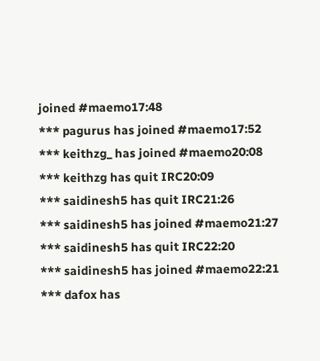joined #maemo17:48
*** pagurus has joined #maemo17:52
*** keithzg_ has joined #maemo20:08
*** keithzg has quit IRC20:09
*** saidinesh5 has quit IRC21:26
*** saidinesh5 has joined #maemo21:27
*** saidinesh5 has quit IRC22:20
*** saidinesh5 has joined #maemo22:21
*** dafox has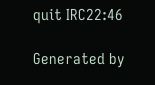quit IRC22:46

Generated by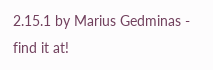2.15.1 by Marius Gedminas - find it at!